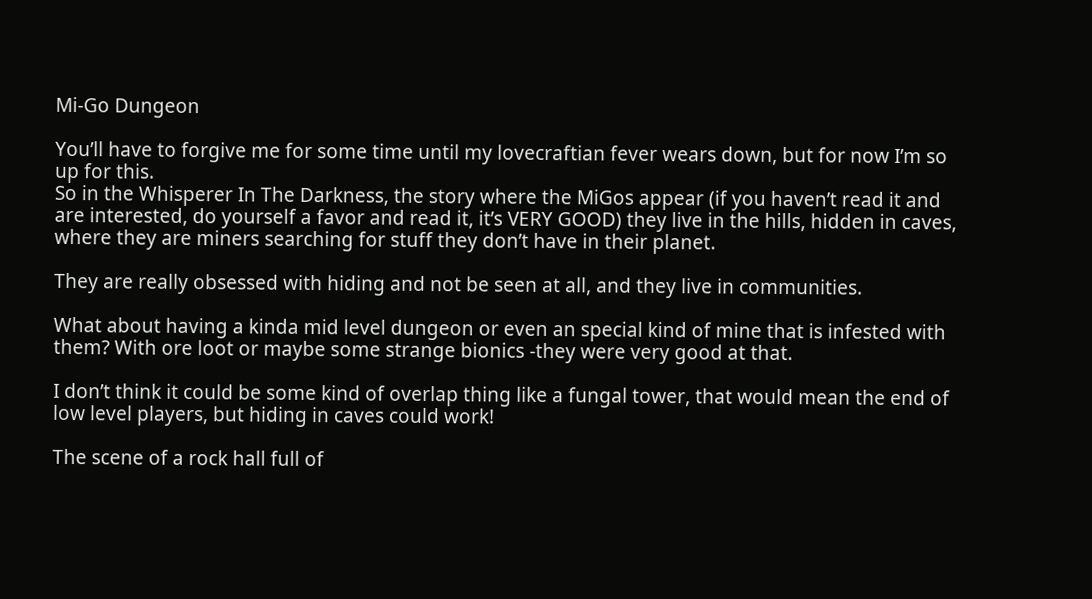Mi-Go Dungeon

You’ll have to forgive me for some time until my lovecraftian fever wears down, but for now I’m so up for this.
So in the Whisperer In The Darkness, the story where the MiGos appear (if you haven’t read it and are interested, do yourself a favor and read it, it’s VERY GOOD) they live in the hills, hidden in caves, where they are miners searching for stuff they don’t have in their planet.

They are really obsessed with hiding and not be seen at all, and they live in communities.

What about having a kinda mid level dungeon or even an special kind of mine that is infested with them? With ore loot or maybe some strange bionics -they were very good at that.

I don’t think it could be some kind of overlap thing like a fungal tower, that would mean the end of low level players, but hiding in caves could work!

The scene of a rock hall full of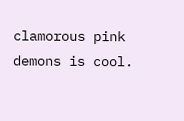clamorous pink demons is cool.